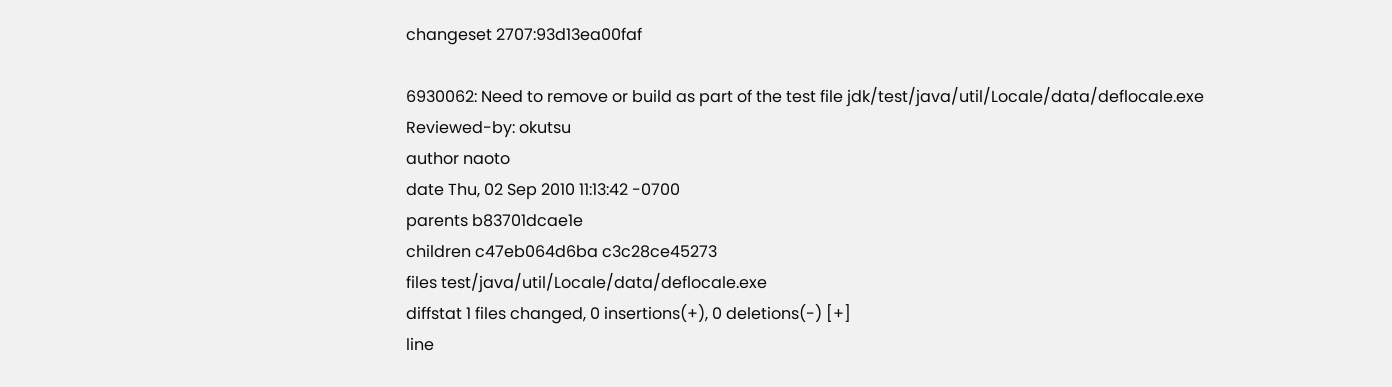changeset 2707:93d13ea00faf

6930062: Need to remove or build as part of the test file jdk/test/java/util/Locale/data/deflocale.exe Reviewed-by: okutsu
author naoto
date Thu, 02 Sep 2010 11:13:42 -0700
parents b83701dcae1e
children c47eb064d6ba c3c28ce45273
files test/java/util/Locale/data/deflocale.exe
diffstat 1 files changed, 0 insertions(+), 0 deletions(-) [+]
line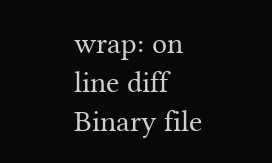wrap: on
line diff
Binary file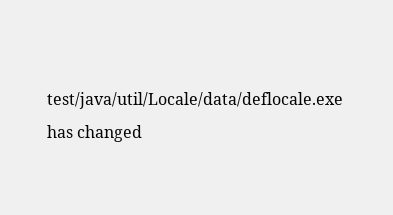test/java/util/Locale/data/deflocale.exe has changed